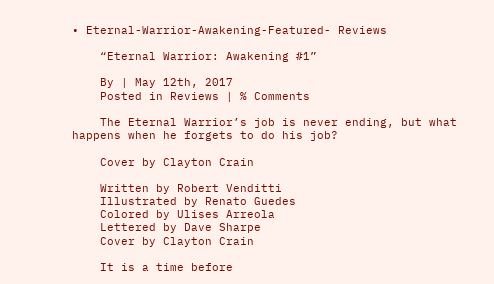• Eternal-Warrior-Awakening-Featured- Reviews

    “Eternal Warrior: Awakening #1”

    By | May 12th, 2017
    Posted in Reviews | % Comments

    The Eternal Warrior’s job is never ending, but what happens when he forgets to do his job?

    Cover by Clayton Crain

    Written by Robert Venditti
    Illustrated by Renato Guedes
    Colored by Ulises Arreola
    Lettered by Dave Sharpe
    Cover by Clayton Crain

    It is a time before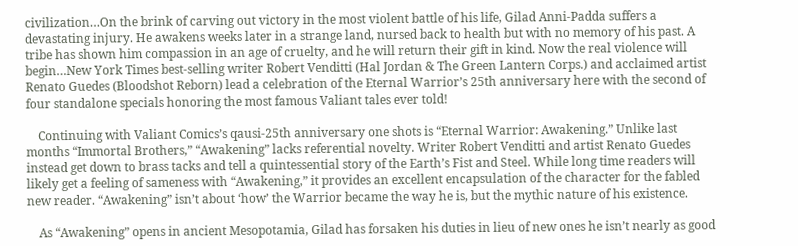civilization…On the brink of carving out victory in the most violent battle of his life, Gilad Anni-Padda suffers a devastating injury. He awakens weeks later in a strange land, nursed back to health but with no memory of his past. A tribe has shown him compassion in an age of cruelty, and he will return their gift in kind. Now the real violence will begin…New York Times best-selling writer Robert Venditti (Hal Jordan & The Green Lantern Corps.) and acclaimed artist Renato Guedes (Bloodshot Reborn) lead a celebration of the Eternal Warrior’s 25th anniversary here with the second of four standalone specials honoring the most famous Valiant tales ever told!

    Continuing with Valiant Comics’s qausi-25th anniversary one shots is “Eternal Warrior: Awakening.” Unlike last months “Immortal Brothers,” “Awakening” lacks referential novelty. Writer Robert Venditti and artist Renato Guedes instead get down to brass tacks and tell a quintessential story of the Earth’s Fist and Steel. While long time readers will likely get a feeling of sameness with “Awakening,” it provides an excellent encapsulation of the character for the fabled new reader. “Awakening” isn’t about ‘how’ the Warrior became the way he is, but the mythic nature of his existence.

    As “Awakening” opens in ancient Mesopotamia, Gilad has forsaken his duties in lieu of new ones he isn’t nearly as good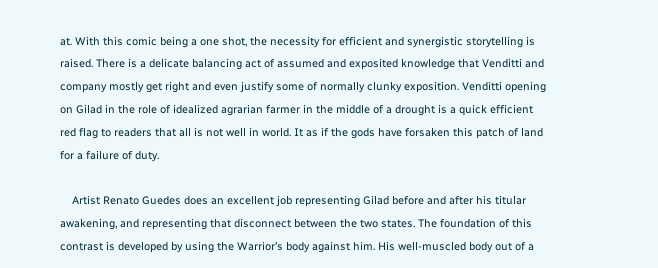at. With this comic being a one shot, the necessity for efficient and synergistic storytelling is raised. There is a delicate balancing act of assumed and exposited knowledge that Venditti and company mostly get right and even justify some of normally clunky exposition. Venditti opening on Gilad in the role of idealized agrarian farmer in the middle of a drought is a quick efficient red flag to readers that all is not well in world. It as if the gods have forsaken this patch of land for a failure of duty.

    Artist Renato Guedes does an excellent job representing Gilad before and after his titular awakening, and representing that disconnect between the two states. The foundation of this contrast is developed by using the Warrior’s body against him. His well-muscled body out of a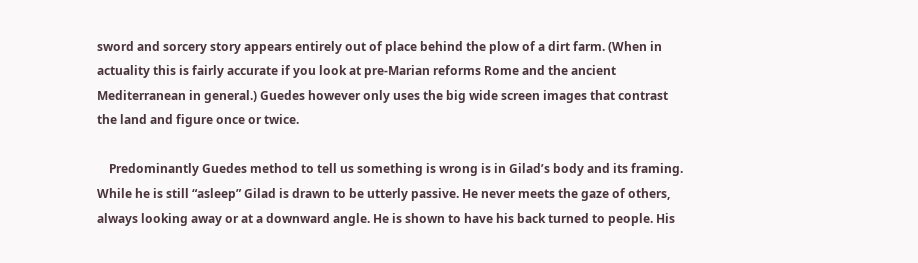sword and sorcery story appears entirely out of place behind the plow of a dirt farm. (When in actuality this is fairly accurate if you look at pre-Marian reforms Rome and the ancient Mediterranean in general.) Guedes however only uses the big wide screen images that contrast the land and figure once or twice.

    Predominantly Guedes method to tell us something is wrong is in Gilad’s body and its framing. While he is still “asleep” Gilad is drawn to be utterly passive. He never meets the gaze of others, always looking away or at a downward angle. He is shown to have his back turned to people. His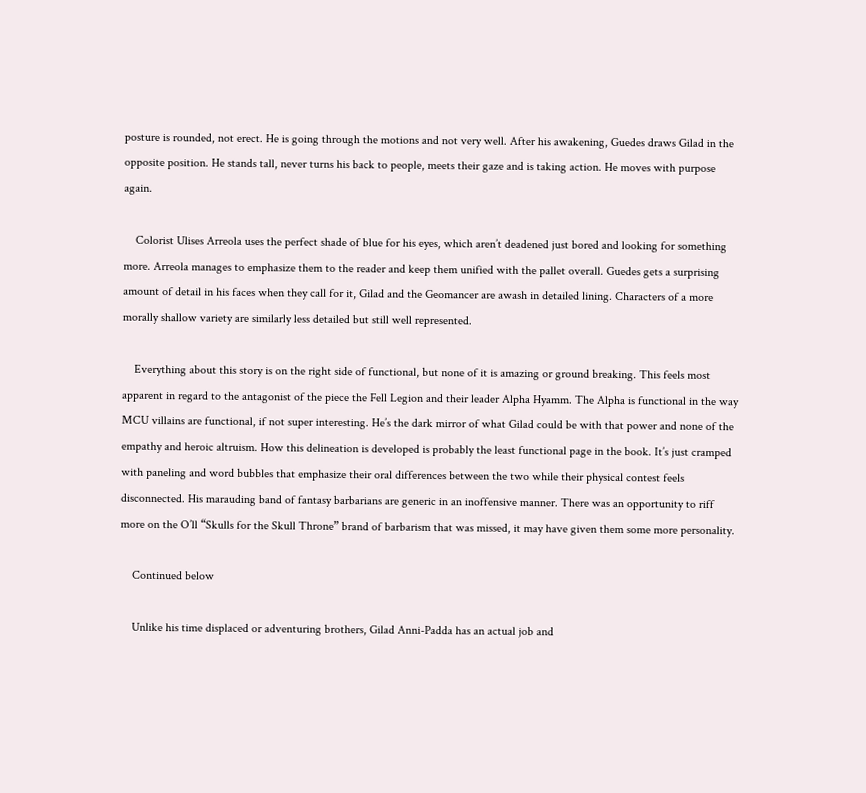posture is rounded, not erect. He is going through the motions and not very well. After his awakening, Guedes draws Gilad in the opposite position. He stands tall, never turns his back to people, meets their gaze and is taking action. He moves with purpose again.

    Colorist Ulises Arreola uses the perfect shade of blue for his eyes, which aren’t deadened just bored and looking for something more. Arreola manages to emphasize them to the reader and keep them unified with the pallet overall. Guedes gets a surprising amount of detail in his faces when they call for it, Gilad and the Geomancer are awash in detailed lining. Characters of a more morally shallow variety are similarly less detailed but still well represented.

    Everything about this story is on the right side of functional, but none of it is amazing or ground breaking. This feels most apparent in regard to the antagonist of the piece the Fell Legion and their leader Alpha Hyamm. The Alpha is functional in the way MCU villains are functional, if not super interesting. He’s the dark mirror of what Gilad could be with that power and none of the empathy and heroic altruism. How this delineation is developed is probably the least functional page in the book. It’s just cramped with paneling and word bubbles that emphasize their oral differences between the two while their physical contest feels disconnected. His marauding band of fantasy barbarians are generic in an inoffensive manner. There was an opportunity to riff more on the O’ll “Skulls for the Skull Throne” brand of barbarism that was missed, it may have given them some more personality.

    Continued below

    Unlike his time displaced or adventuring brothers, Gilad Anni-Padda has an actual job and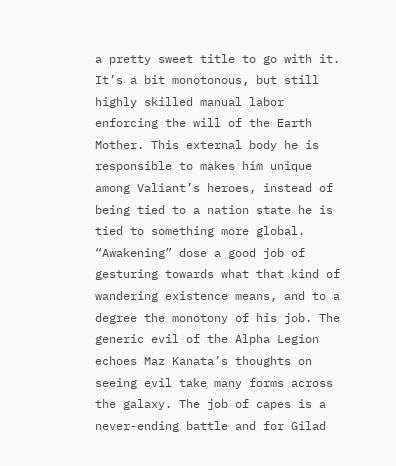a pretty sweet title to go with it. It’s a bit monotonous, but still highly skilled manual labor enforcing the will of the Earth Mother. This external body he is responsible to makes him unique among Valiant’s heroes, instead of being tied to a nation state he is tied to something more global. “Awakening” dose a good job of gesturing towards what that kind of wandering existence means, and to a degree the monotony of his job. The generic evil of the Alpha Legion echoes Maz Kanata’s thoughts on seeing evil take many forms across the galaxy. The job of capes is a never-ending battle and for Gilad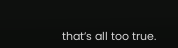that’s all too true.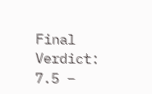Final Verdict: 7.5 –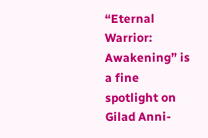“Eternal Warrior: Awakening” is a fine spotlight on Gilad Anni-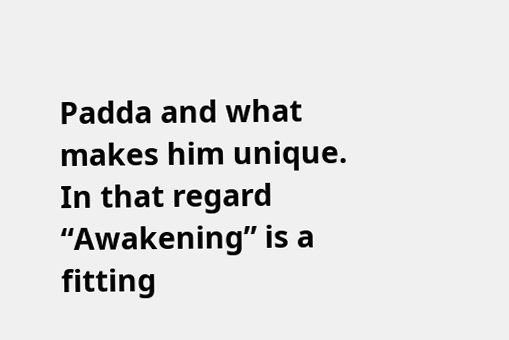Padda and what makes him unique. In that regard “Awakening” is a fitting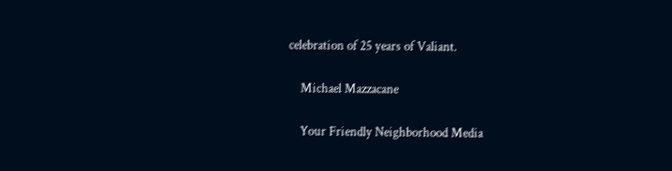celebration of 25 years of Valiant.

    Michael Mazzacane

    Your Friendly Neighborhood Media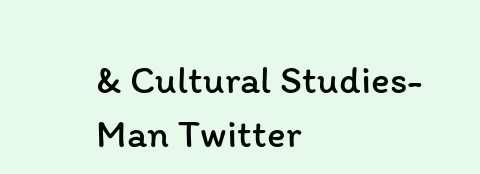& Cultural Studies-Man Twitter